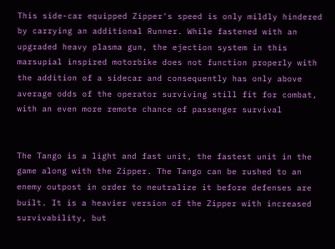This side-car equipped Zipper's speed is only mildly hindered by carrying an additional Runner. While fastened with an upgraded heavy plasma gun, the ejection system in this marsupial inspired motorbike does not function properly with the addition of a sidecar and consequently has only above average odds of the operator surviving still fit for combat, with an even more remote chance of passenger survival


The Tango is a light and fast unit, the fastest unit in the game along with the Zipper. The Tango can be rushed to an enemy outpost in order to neutralize it before defenses are built. It is a heavier version of the Zipper with increased survivability, but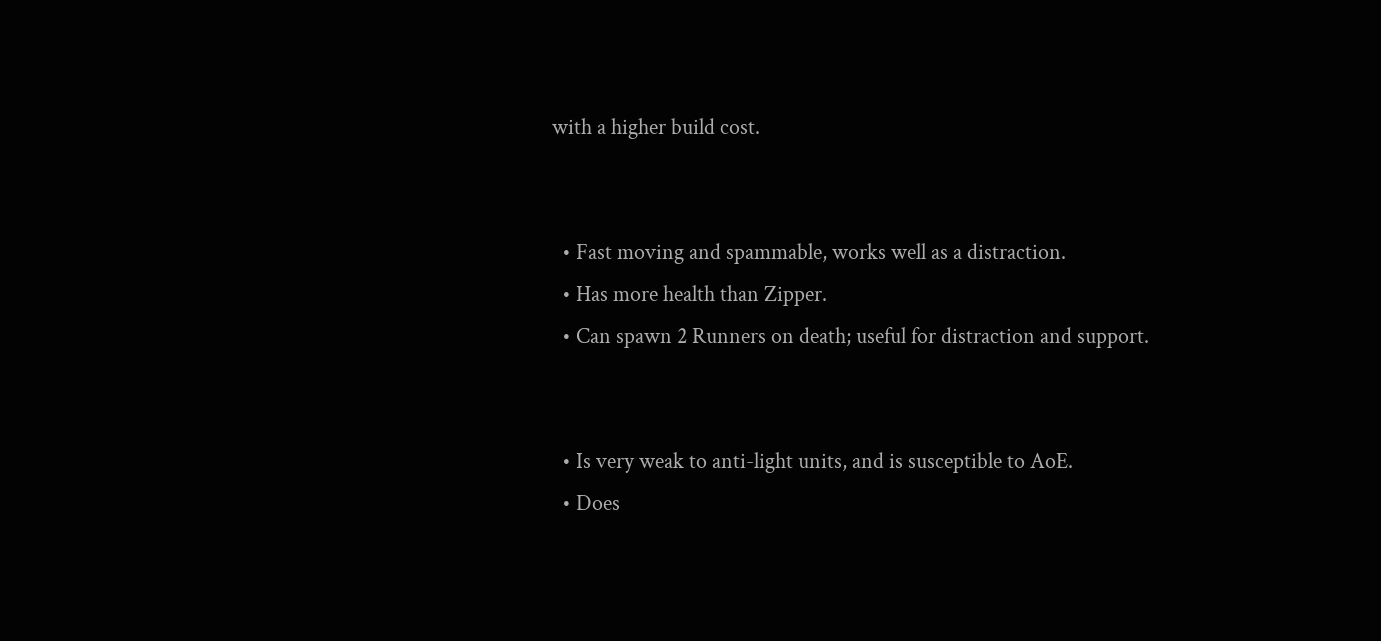with a higher build cost.


  • Fast moving and spammable, works well as a distraction.
  • Has more health than Zipper.
  • Can spawn 2 Runners on death; useful for distraction and support.


  • Is very weak to anti-light units, and is susceptible to AoE.
  • Does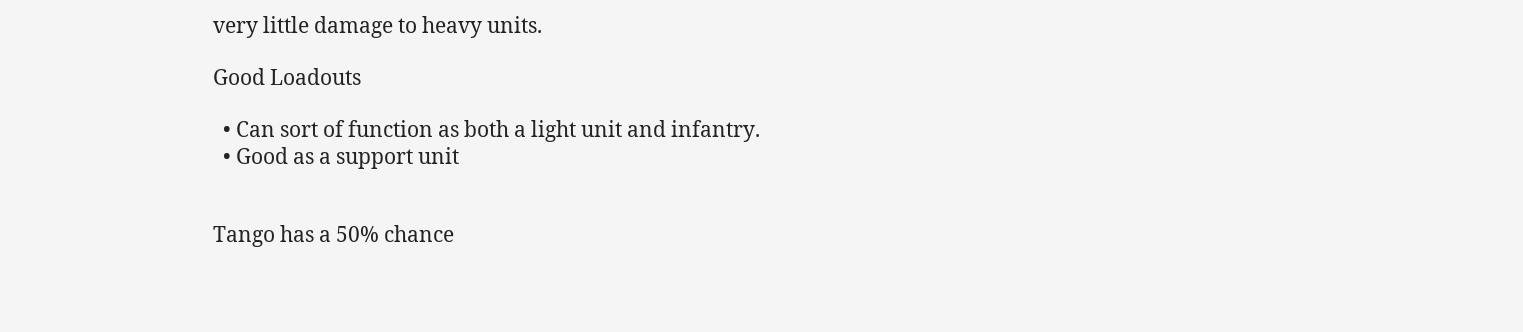very little damage to heavy units.

Good Loadouts

  • Can sort of function as both a light unit and infantry.
  • Good as a support unit


Tango has a 50% chance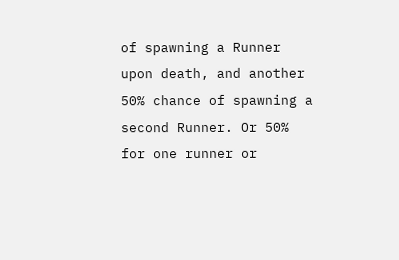of spawning a Runner upon death, and another 50% chance of spawning a second Runner. Or 50% for one runner or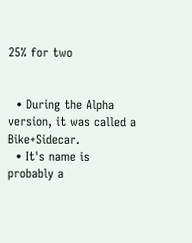25% for two


  • During the Alpha version, it was called a Bike+Sidecar.
  • It's name is probably a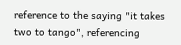reference to the saying "it takes two to tango", referencing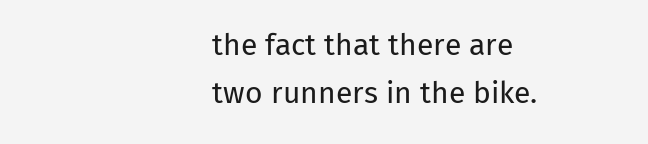the fact that there are two runners in the bike.